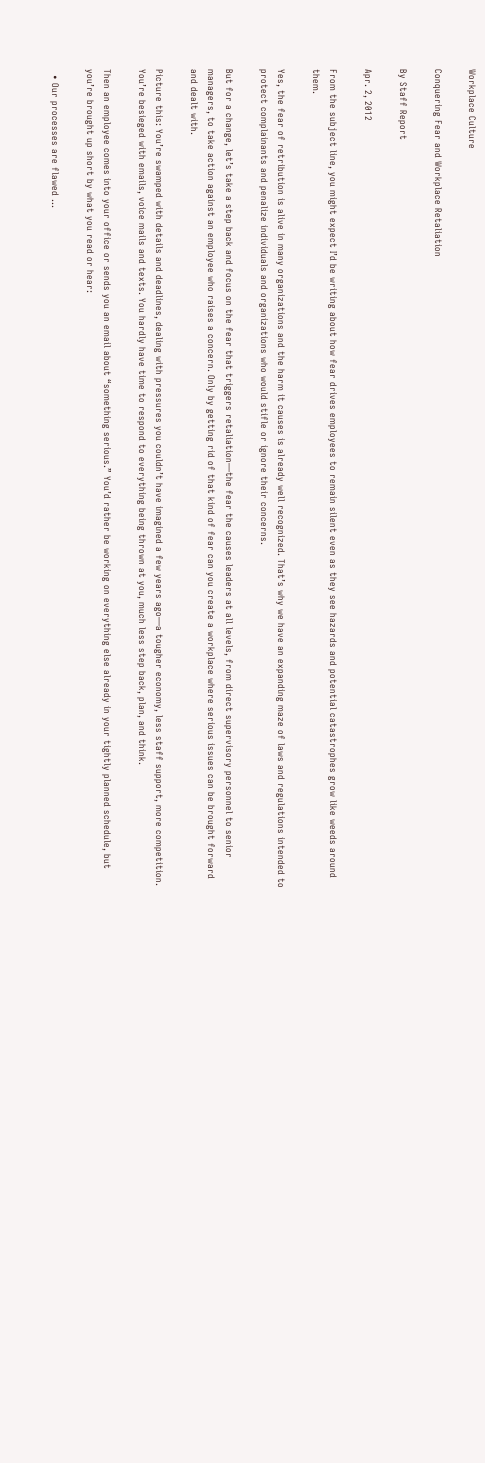Workplace Culture

Conquering Fear and Workplace Retaliation

By Staff Report

Apr. 2, 2012

From the subject line, you might expect I’d be writing about how fear drives employees to remain silent even as they see hazards and potential catastrophes grow like weeds around them.

Yes, the fear of retribution is alive in many organizations and the harm it causes is already well recognized. That’s why we have an expanding maze of laws and regulations intended to protect complainants and penalize individuals and organizations who would stifle or ignore their concerns.

But for a change, let’s take a step back and focus on the fear that triggers retaliation—the fear the causes leaders at all levels, from direct supervisory personnel to senior managers, to take action against an employee who raises a concern. Only by getting rid of that kind of fear can you create a workplace where serious issues can be brought forward and dealt with.

Picture this: You’re swamped with details and deadlines, dealing with pressures you couldn’t have imagined a few years ago—a tougher economy, less staff support, more competition. You’re besieged with emails, voice mails and texts. You hardly have time to respond to everything being thrown at you, much less step back, plan, and think.

Then an employee comes into your office or sends you an email about “something serious.” You’d rather be working on everything else already in your tightly planned schedule, but you’re brought up short by what you read or hear:

  • Our processes are flawed …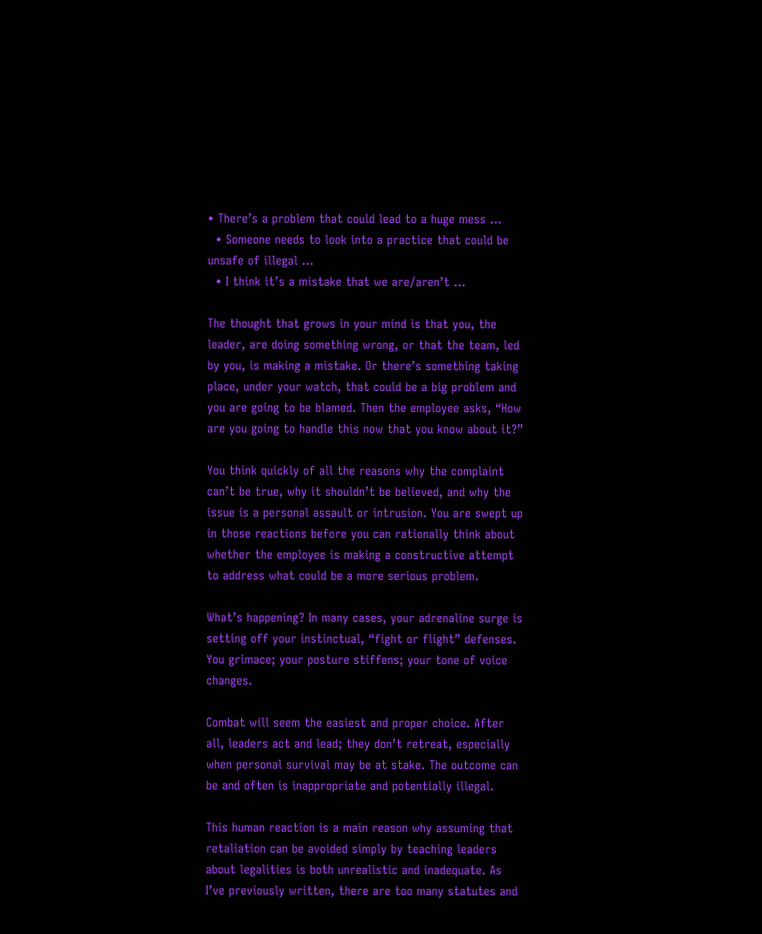• There’s a problem that could lead to a huge mess …
  • Someone needs to look into a practice that could be unsafe of illegal …
  • I think it’s a mistake that we are/aren’t …

The thought that grows in your mind is that you, the leader, are doing something wrong, or that the team, led by you, is making a mistake. Or there’s something taking place, under your watch, that could be a big problem and you are going to be blamed. Then the employee asks, “How are you going to handle this now that you know about it?”

You think quickly of all the reasons why the complaint can’t be true, why it shouldn’t be believed, and why the issue is a personal assault or intrusion. You are swept up in those reactions before you can rationally think about whether the employee is making a constructive attempt to address what could be a more serious problem.

What’s happening? In many cases, your adrenaline surge is setting off your instinctual, “fight or flight” defenses. You grimace; your posture stiffens; your tone of voice changes.

Combat will seem the easiest and proper choice. After all, leaders act and lead; they don’t retreat, especially when personal survival may be at stake. The outcome can be and often is inappropriate and potentially illegal.

This human reaction is a main reason why assuming that retaliation can be avoided simply by teaching leaders about legalities is both unrealistic and inadequate. As I’ve previously written, there are too many statutes and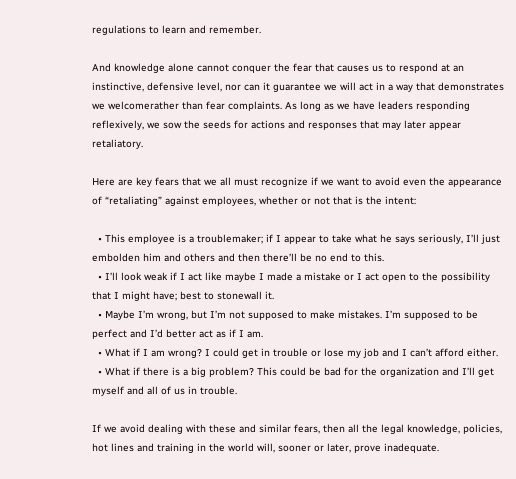regulations to learn and remember.

And knowledge alone cannot conquer the fear that causes us to respond at an instinctive, defensive level, nor can it guarantee we will act in a way that demonstrates we welcomerather than fear complaints. As long as we have leaders responding reflexively, we sow the seeds for actions and responses that may later appear retaliatory.

Here are key fears that we all must recognize if we want to avoid even the appearance of “retaliating” against employees, whether or not that is the intent:

  • This employee is a troublemaker; if I appear to take what he says seriously, I’ll just embolden him and others and then there’ll be no end to this.
  • I’ll look weak if I act like maybe I made a mistake or I act open to the possibility that I might have; best to stonewall it.
  • Maybe I’m wrong, but I’m not supposed to make mistakes. I’m supposed to be perfect and I’d better act as if I am.
  • What if I am wrong? I could get in trouble or lose my job and I can’t afford either.
  • What if there is a big problem? This could be bad for the organization and I’ll get myself and all of us in trouble.

If we avoid dealing with these and similar fears, then all the legal knowledge, policies, hot lines and training in the world will, sooner or later, prove inadequate.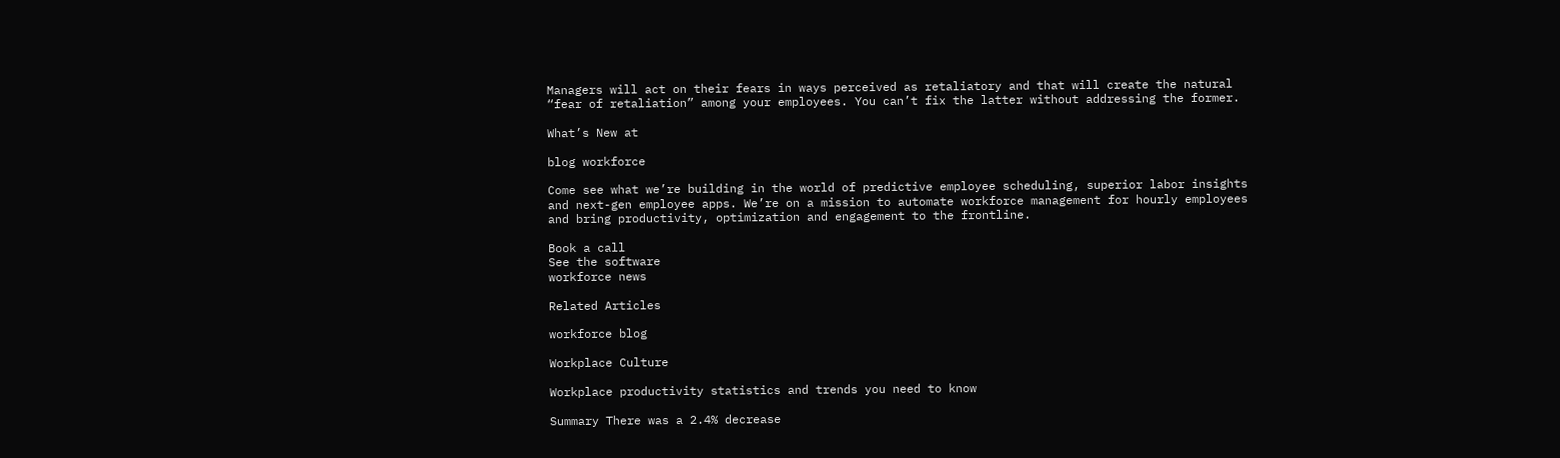Managers will act on their fears in ways perceived as retaliatory and that will create the natural “fear of retaliation” among your employees. You can’t fix the latter without addressing the former.

What’s New at

blog workforce

Come see what we’re building in the world of predictive employee scheduling, superior labor insights and next-gen employee apps. We’re on a mission to automate workforce management for hourly employees and bring productivity, optimization and engagement to the frontline.

Book a call
See the software
workforce news

Related Articles

workforce blog

Workplace Culture

Workplace productivity statistics and trends you need to know

Summary There was a 2.4% decrease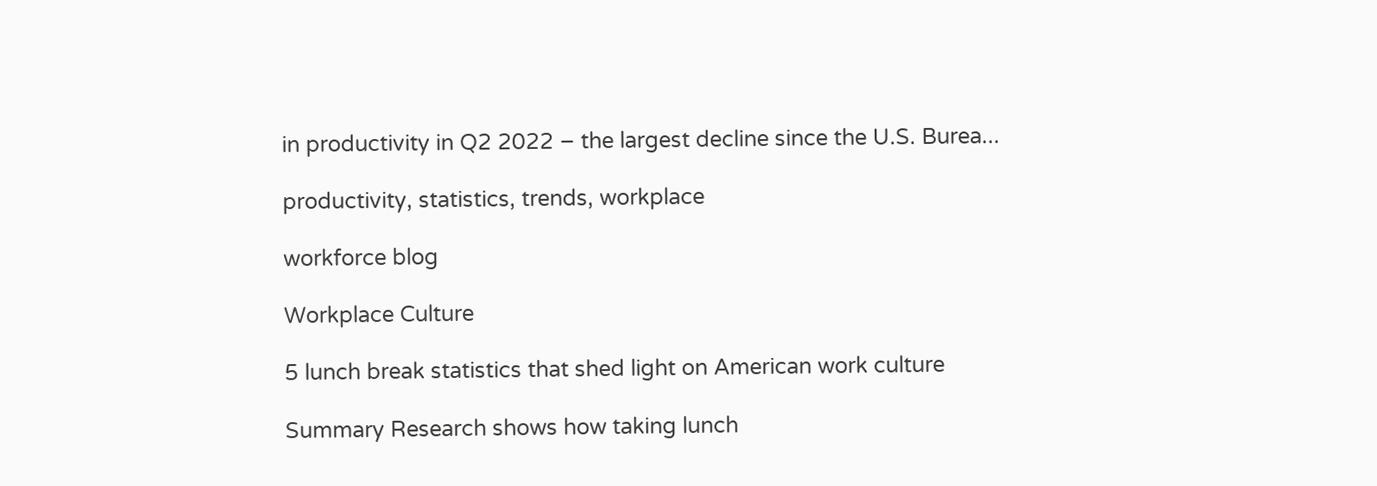in productivity in Q2 2022 – the largest decline since the U.S. Burea...

productivity, statistics, trends, workplace

workforce blog

Workplace Culture

5 lunch break statistics that shed light on American work culture

Summary Research shows how taking lunch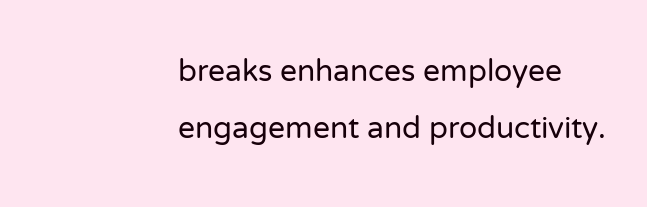breaks enhances employee engagement and productivity.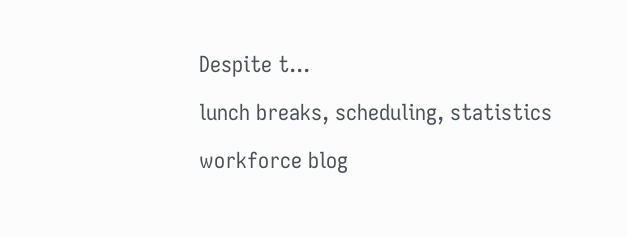Despite t...

lunch breaks, scheduling, statistics

workforce blog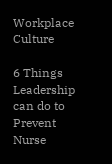Workplace Culture

6 Things Leadership can do to Prevent Nurse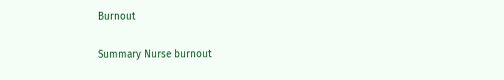Burnout

Summary Nurse burnout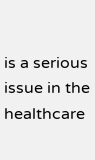is a serious issue in the healthcare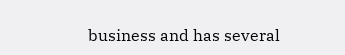business and has several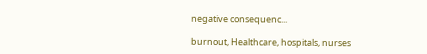negative consequenc...

burnout, Healthcare, hospitals, nurses